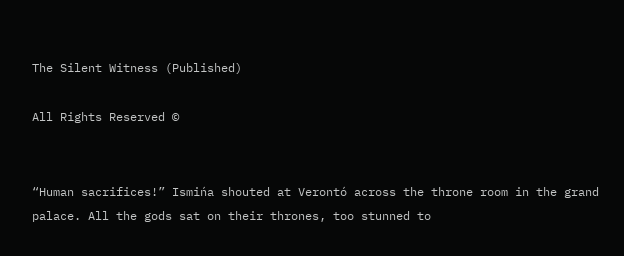The Silent Witness (Published)

All Rights Reserved ©


“Human sacrifices!” Ismińa shouted at Verontó across the throne room in the grand palace. All the gods sat on their thrones, too stunned to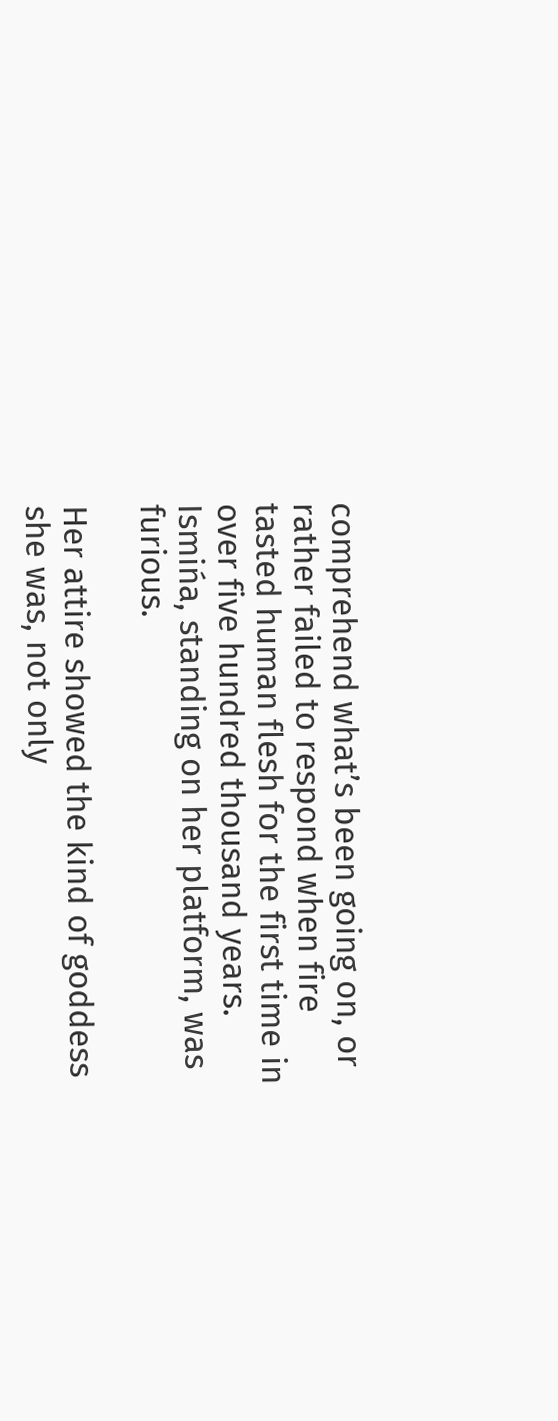comprehend what’s been going on, or rather failed to respond when fire tasted human flesh for the first time in over five hundred thousand years. Ismińa, standing on her platform, was furious.

Her attire showed the kind of goddess she was, not only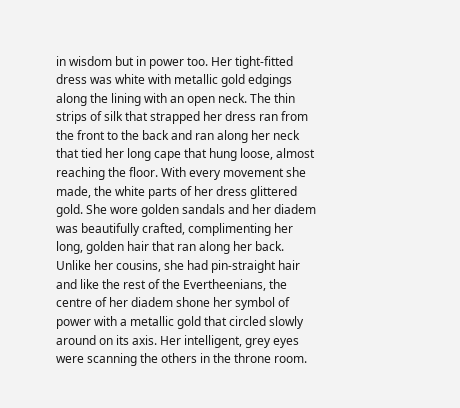in wisdom but in power too. Her tight-fitted dress was white with metallic gold edgings along the lining with an open neck. The thin strips of silk that strapped her dress ran from the front to the back and ran along her neck that tied her long cape that hung loose, almost reaching the floor. With every movement she made, the white parts of her dress glittered gold. She wore golden sandals and her diadem was beautifully crafted, complimenting her long, golden hair that ran along her back. Unlike her cousins, she had pin-straight hair and like the rest of the Evertheenians, the centre of her diadem shone her symbol of power with a metallic gold that circled slowly around on its axis. Her intelligent, grey eyes were scanning the others in the throne room.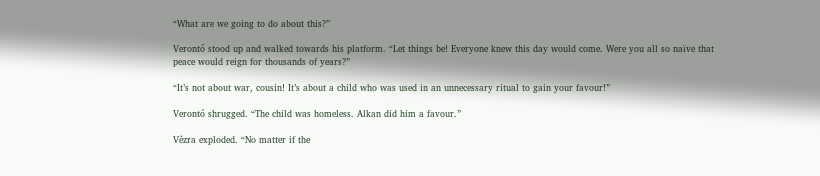“What are we going to do about this?”

Verontó stood up and walked towards his platform. “Let things be! Everyone knew this day would come. Were you all so naïve that peace would reign for thousands of years?”

“It’s not about war, cousin! It’s about a child who was used in an unnecessary ritual to gain your favour!”

Verontó shrugged. “The child was homeless. Alkan did him a favour.”

Vězra exploded. “No matter if the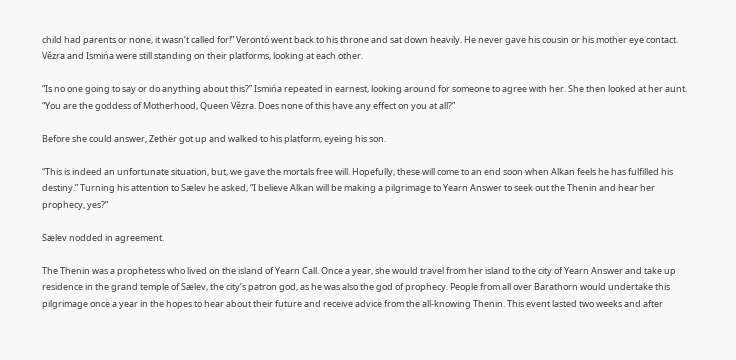child had parents or none, it wasn’t called for!” Verontó went back to his throne and sat down heavily. He never gave his cousin or his mother eye contact. Vězra and Ismińa were still standing on their platforms, looking at each other.

“Is no one going to say or do anything about this?” Ismińa repeated in earnest, looking around for someone to agree with her. She then looked at her aunt. “You are the goddess of Motherhood, Queen Vězra. Does none of this have any effect on you at all?”

Before she could answer, Zethër got up and walked to his platform, eyeing his son.

“This is indeed an unfortunate situation, but, we gave the mortals free will. Hopefully, these will come to an end soon when Alkan feels he has fulfilled his destiny.” Turning his attention to Sælev he asked, “I believe Alkan will be making a pilgrimage to Yearn Answer to seek out the Thenin and hear her prophecy, yes?”

Sælev nodded in agreement.

The Thenin was a prophetess who lived on the island of Yearn Call. Once a year, she would travel from her island to the city of Yearn Answer and take up residence in the grand temple of Sælev, the city’s patron god, as he was also the god of prophecy. People from all over Barathorn would undertake this pilgrimage once a year in the hopes to hear about their future and receive advice from the all-knowing Thenin. This event lasted two weeks and after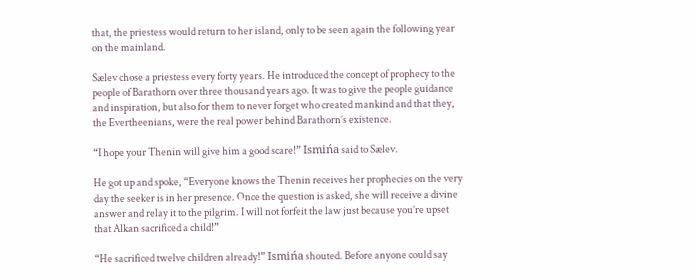that, the priestess would return to her island, only to be seen again the following year on the mainland.

Sælev chose a priestess every forty years. He introduced the concept of prophecy to the people of Barathorn over three thousand years ago. It was to give the people guidance and inspiration, but also for them to never forget who created mankind and that they, the Evertheenians, were the real power behind Barathorn’s existence.

“I hope your Thenin will give him a good scare!” Ismińa said to Sælev.

He got up and spoke, “Everyone knows the Thenin receives her prophecies on the very day the seeker is in her presence. Once the question is asked, she will receive a divine answer and relay it to the pilgrim. I will not forfeit the law just because you’re upset that Alkan sacrificed a child!”

“He sacrificed twelve children already!” Ismińa shouted. Before anyone could say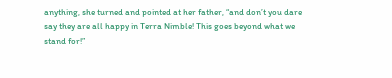anything, she turned and pointed at her father, “and don’t you dare say they are all happy in Terra Nimble! This goes beyond what we stand for!”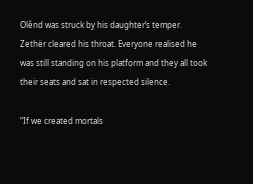Olěnd was struck by his daughter’s temper. Zethër cleared his throat. Everyone realised he was still standing on his platform and they all took their seats and sat in respected silence.

“If we created mortals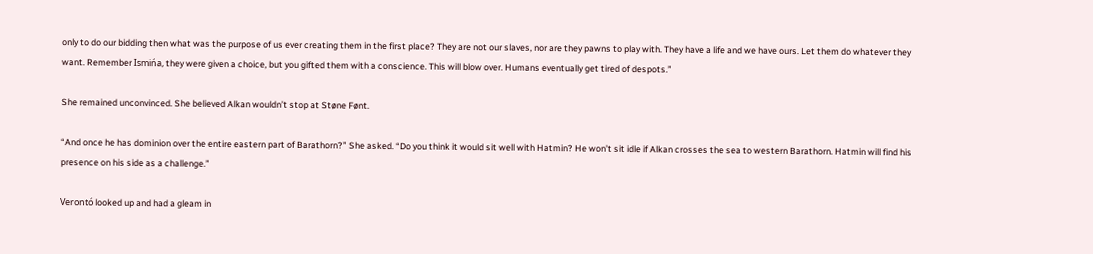only to do our bidding then what was the purpose of us ever creating them in the first place? They are not our slaves, nor are they pawns to play with. They have a life and we have ours. Let them do whatever they want. Remember Ismińa, they were given a choice, but you gifted them with a conscience. This will blow over. Humans eventually get tired of despots.”

She remained unconvinced. She believed Alkan wouldn’t stop at Støne Fønt.

“And once he has dominion over the entire eastern part of Barathorn?” She asked. “Do you think it would sit well with Hatmin? He won’t sit idle if Alkan crosses the sea to western Barathorn. Hatmin will find his presence on his side as a challenge.”

Verontó looked up and had a gleam in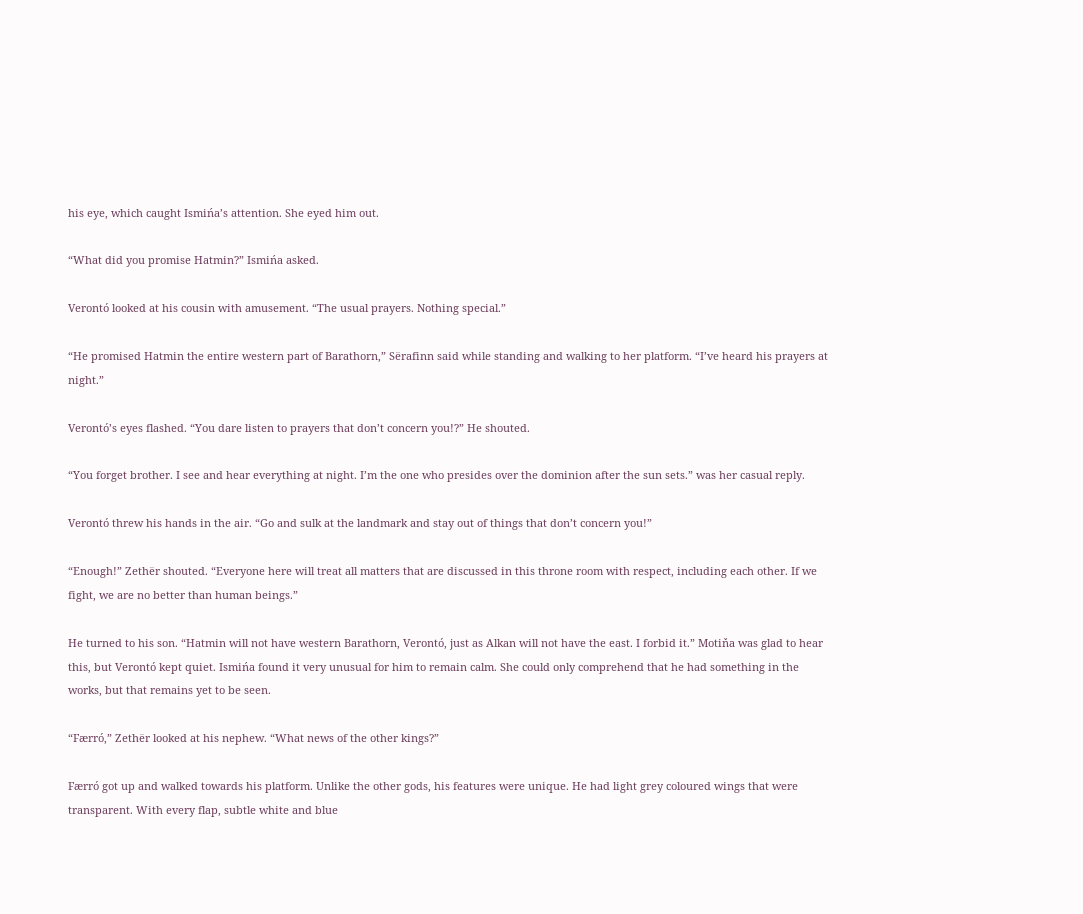his eye, which caught Ismińa’s attention. She eyed him out.

“What did you promise Hatmin?” Ismińa asked.

Verontó looked at his cousin with amusement. “The usual prayers. Nothing special.”

“He promised Hatmin the entire western part of Barathorn,” Sërafinn said while standing and walking to her platform. “I’ve heard his prayers at night.”

Verontó’s eyes flashed. “You dare listen to prayers that don’t concern you!?” He shouted.

“You forget brother. I see and hear everything at night. I’m the one who presides over the dominion after the sun sets.” was her casual reply.

Verontó threw his hands in the air. “Go and sulk at the landmark and stay out of things that don’t concern you!”

“Enough!” Zethër shouted. “Everyone here will treat all matters that are discussed in this throne room with respect, including each other. If we fight, we are no better than human beings.”

He turned to his son. “Hatmin will not have western Barathorn, Verontó, just as Alkan will not have the east. I forbid it.” Motiňa was glad to hear this, but Verontó kept quiet. Ismińa found it very unusual for him to remain calm. She could only comprehend that he had something in the works, but that remains yet to be seen.

“Færró,” Zethër looked at his nephew. “What news of the other kings?”

Færró got up and walked towards his platform. Unlike the other gods, his features were unique. He had light grey coloured wings that were transparent. With every flap, subtle white and blue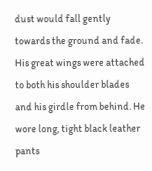dust would fall gently towards the ground and fade. His great wings were attached to both his shoulder blades and his girdle from behind. He wore long, tight black leather pants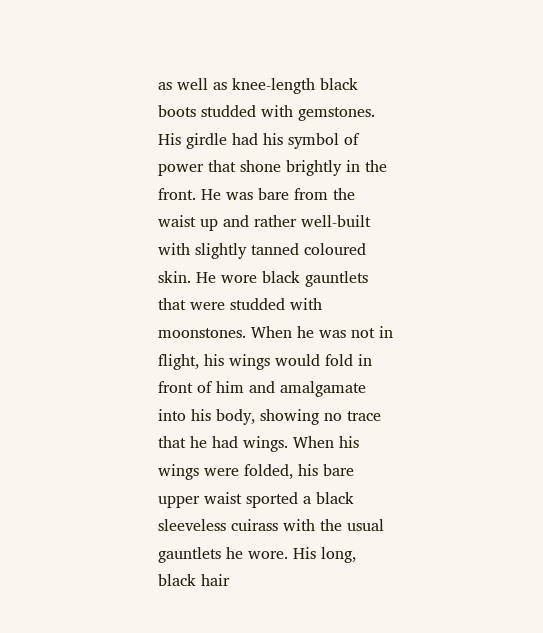as well as knee-length black boots studded with gemstones. His girdle had his symbol of power that shone brightly in the front. He was bare from the waist up and rather well-built with slightly tanned coloured skin. He wore black gauntlets that were studded with moonstones. When he was not in flight, his wings would fold in front of him and amalgamate into his body, showing no trace that he had wings. When his wings were folded, his bare upper waist sported a black sleeveless cuirass with the usual gauntlets he wore. His long, black hair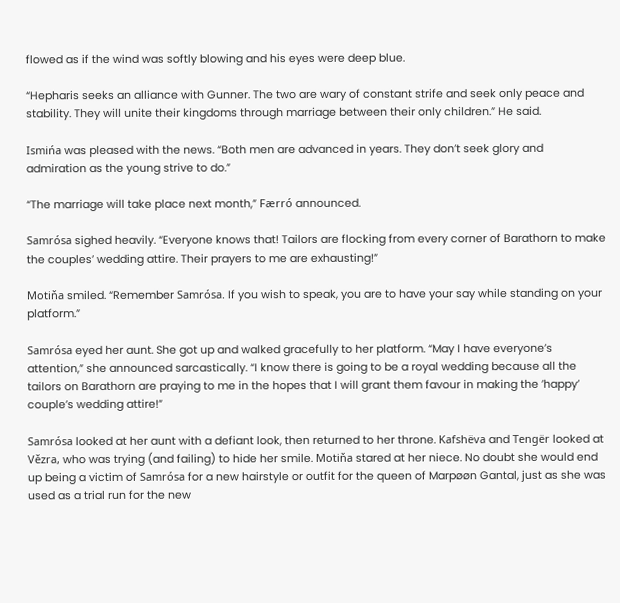flowed as if the wind was softly blowing and his eyes were deep blue.

“Hepharis seeks an alliance with Gunner. The two are wary of constant strife and seek only peace and stability. They will unite their kingdoms through marriage between their only children.” He said.

Ismińa was pleased with the news. “Both men are advanced in years. They don’t seek glory and admiration as the young strive to do.”

“The marriage will take place next month,” Færró announced.

Samrósa sighed heavily. “Everyone knows that! Tailors are flocking from every corner of Barathorn to make the couples’ wedding attire. Their prayers to me are exhausting!”

Motiňa smiled. “Remember Samrósa. If you wish to speak, you are to have your say while standing on your platform.”

Samrósa eyed her aunt. She got up and walked gracefully to her platform. “May I have everyone’s attention,” she announced sarcastically. “I know there is going to be a royal wedding because all the tailors on Barathorn are praying to me in the hopes that I will grant them favour in making the ’happy’ couple’s wedding attire!”

Samrósa looked at her aunt with a defiant look, then returned to her throne. Kafshëva and Tengër looked at Vězra, who was trying (and failing) to hide her smile. Motiňa stared at her niece. No doubt she would end up being a victim of Samrósa for a new hairstyle or outfit for the queen of Marpøøn Gantal, just as she was used as a trial run for the new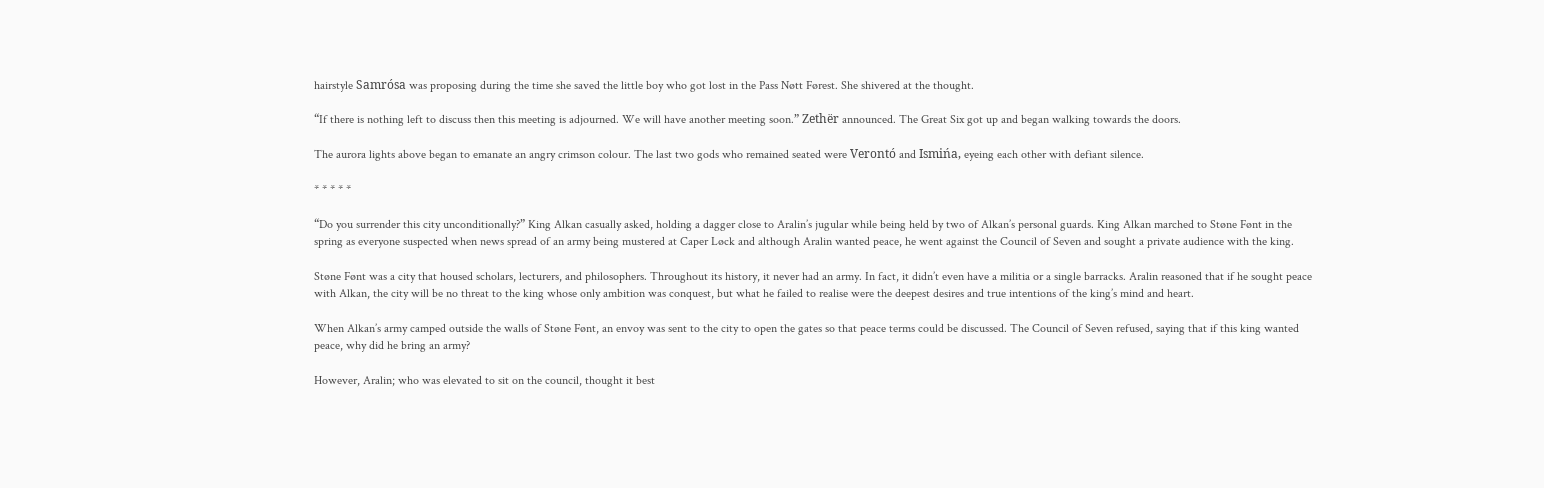hairstyle Samrósa was proposing during the time she saved the little boy who got lost in the Pass Nøtt Førest. She shivered at the thought.

“If there is nothing left to discuss then this meeting is adjourned. We will have another meeting soon.” Zethër announced. The Great Six got up and began walking towards the doors.

The aurora lights above began to emanate an angry crimson colour. The last two gods who remained seated were Verontó and Ismińa, eyeing each other with defiant silence.

* * * * *

“Do you surrender this city unconditionally?” King Alkan casually asked, holding a dagger close to Aralin’s jugular while being held by two of Alkan’s personal guards. King Alkan marched to Støne Fønt in the spring as everyone suspected when news spread of an army being mustered at Caper Løck and although Aralin wanted peace, he went against the Council of Seven and sought a private audience with the king.

Støne Fønt was a city that housed scholars, lecturers, and philosophers. Throughout its history, it never had an army. In fact, it didn’t even have a militia or a single barracks. Aralin reasoned that if he sought peace with Alkan, the city will be no threat to the king whose only ambition was conquest, but what he failed to realise were the deepest desires and true intentions of the king’s mind and heart.

When Alkan’s army camped outside the walls of Støne Fønt, an envoy was sent to the city to open the gates so that peace terms could be discussed. The Council of Seven refused, saying that if this king wanted peace, why did he bring an army?

However, Aralin; who was elevated to sit on the council, thought it best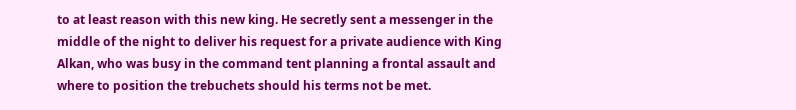to at least reason with this new king. He secretly sent a messenger in the middle of the night to deliver his request for a private audience with King Alkan, who was busy in the command tent planning a frontal assault and where to position the trebuchets should his terms not be met.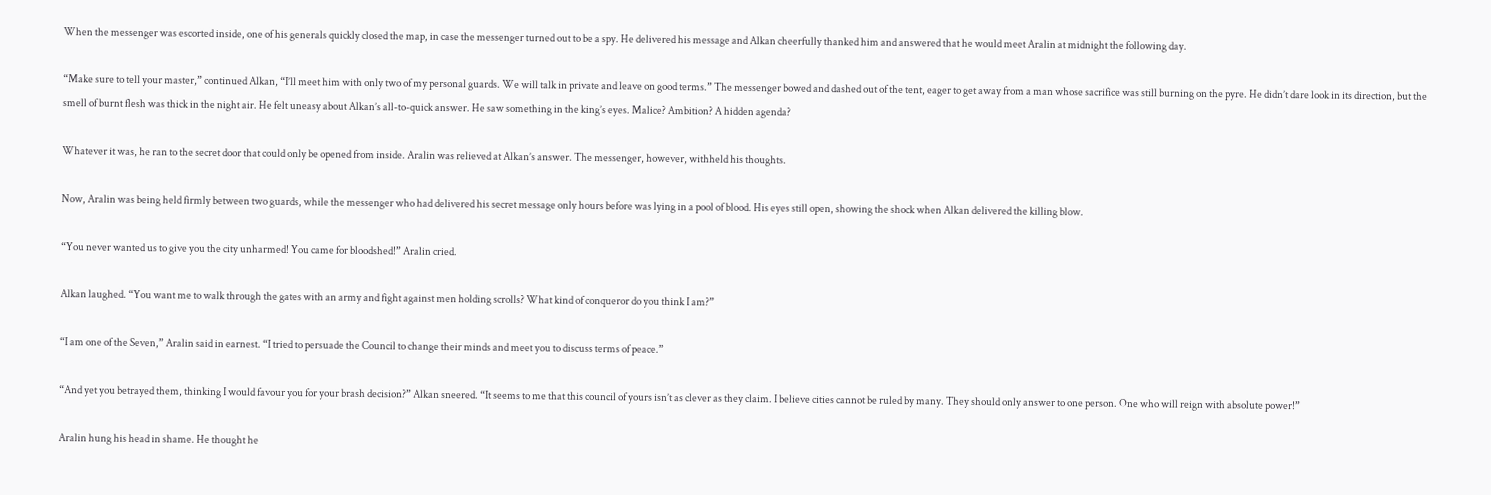When the messenger was escorted inside, one of his generals quickly closed the map, in case the messenger turned out to be a spy. He delivered his message and Alkan cheerfully thanked him and answered that he would meet Aralin at midnight the following day.

“Make sure to tell your master,” continued Alkan, “I’ll meet him with only two of my personal guards. We will talk in private and leave on good terms.” The messenger bowed and dashed out of the tent, eager to get away from a man whose sacrifice was still burning on the pyre. He didn’t dare look in its direction, but the smell of burnt flesh was thick in the night air. He felt uneasy about Alkan’s all-to-quick answer. He saw something in the king’s eyes. Malice? Ambition? A hidden agenda?

Whatever it was, he ran to the secret door that could only be opened from inside. Aralin was relieved at Alkan’s answer. The messenger, however, withheld his thoughts.

Now, Aralin was being held firmly between two guards, while the messenger who had delivered his secret message only hours before was lying in a pool of blood. His eyes still open, showing the shock when Alkan delivered the killing blow.

“You never wanted us to give you the city unharmed! You came for bloodshed!” Aralin cried.

Alkan laughed. “You want me to walk through the gates with an army and fight against men holding scrolls? What kind of conqueror do you think I am?”

“I am one of the Seven,” Aralin said in earnest. “I tried to persuade the Council to change their minds and meet you to discuss terms of peace.”

“And yet you betrayed them, thinking I would favour you for your brash decision?” Alkan sneered. “It seems to me that this council of yours isn’t as clever as they claim. I believe cities cannot be ruled by many. They should only answer to one person. One who will reign with absolute power!”

Aralin hung his head in shame. He thought he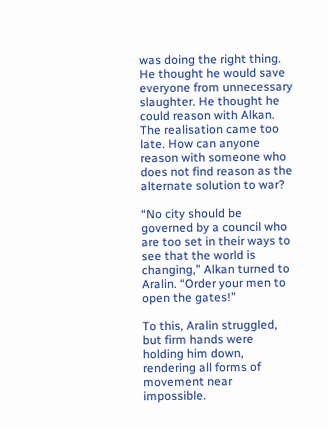was doing the right thing. He thought he would save everyone from unnecessary slaughter. He thought he could reason with Alkan. The realisation came too late. How can anyone reason with someone who does not find reason as the alternate solution to war?

“No city should be governed by a council who are too set in their ways to see that the world is changing,” Alkan turned to Aralin. “Order your men to open the gates!”

To this, Aralin struggled, but firm hands were holding him down, rendering all forms of movement near impossible.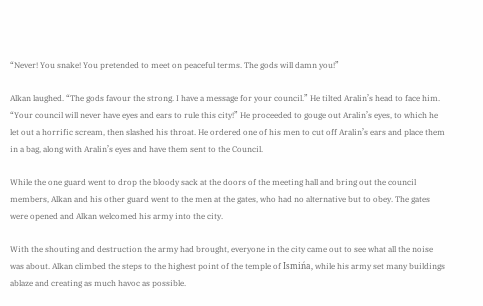“Never! You snake! You pretended to meet on peaceful terms. The gods will damn you!”

Alkan laughed. “The gods favour the strong. I have a message for your council.” He tilted Aralin’s head to face him. “Your council will never have eyes and ears to rule this city!” He proceeded to gouge out Aralin’s eyes, to which he let out a horrific scream, then slashed his throat. He ordered one of his men to cut off Aralin’s ears and place them in a bag, along with Aralin’s eyes and have them sent to the Council.

While the one guard went to drop the bloody sack at the doors of the meeting hall and bring out the council members, Alkan and his other guard went to the men at the gates, who had no alternative but to obey. The gates were opened and Alkan welcomed his army into the city.

With the shouting and destruction the army had brought, everyone in the city came out to see what all the noise was about. Alkan climbed the steps to the highest point of the temple of Ismińa, while his army set many buildings ablaze and creating as much havoc as possible.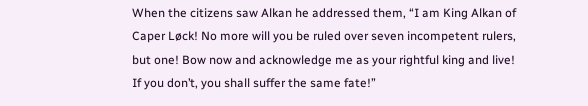When the citizens saw Alkan he addressed them, “I am King Alkan of Caper Løck! No more will you be ruled over seven incompetent rulers, but one! Bow now and acknowledge me as your rightful king and live! If you don’t, you shall suffer the same fate!”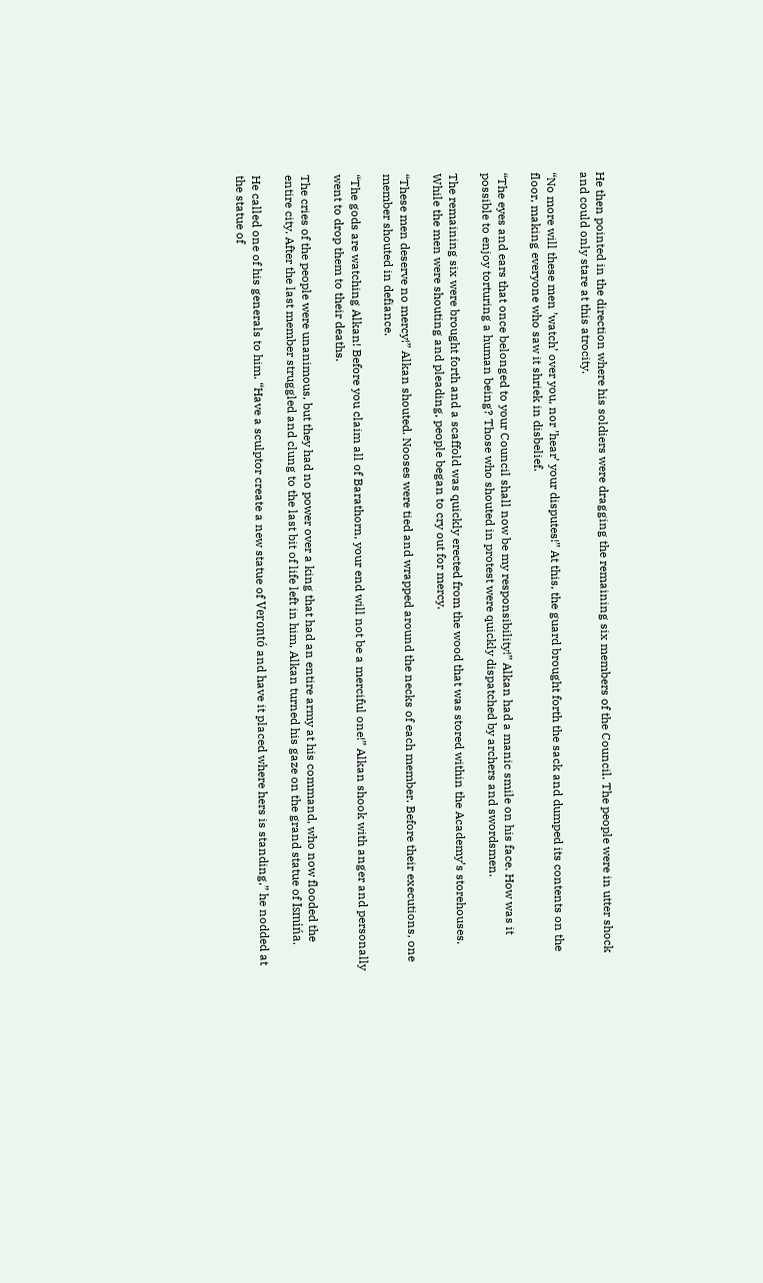He then pointed in the direction where his soldiers were dragging the remaining six members of the Council. The people were in utter shock and could only stare at this atrocity.

“No more will these men ’watch’ over you, nor ’hear’ your disputes!” At this, the guard brought forth the sack and dumped its contents on the floor, making everyone who saw it shriek in disbelief.

“The eyes and ears that once belonged to your Council shall now be my responsibility!” Alkan had a manic smile on his face. How was it possible to enjoy torturing a human being? Those who shouted in protest were quickly dispatched by archers and swordsmen.

The remaining six were brought forth and a scaffold was quickly erected from the wood that was stored within the Academy’s storehouses. While the men were shouting and pleading, people began to cry out for mercy.

“These men deserve no mercy!” Alkan shouted. Nooses were tied and wrapped around the necks of each member. Before their executions, one member shouted in defiance.

“The gods are watching Alkan! Before you claim all of Barathorn, your end will not be a merciful one!” Alkan shook with anger and personally went to drop them to their deaths.

The cries of the people were unanimous, but they had no power over a king that had an entire army at his command, who now flooded the entire city. After the last member struggled and clung to the last bit of life left in him, Alkan turned his gaze on the grand statue of Ismińa.

He called one of his generals to him. “Have a sculptor create a new statue of Verontó and have it placed where hers is standing,” he nodded at the statue of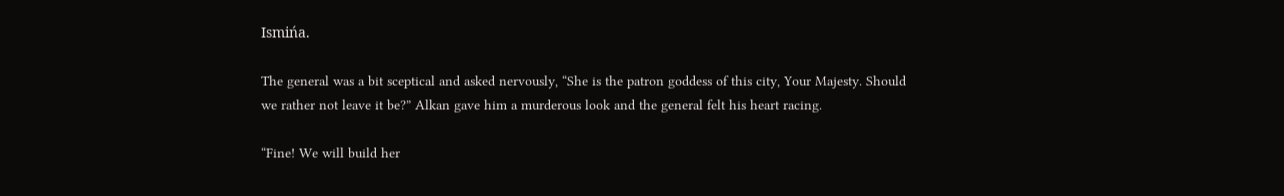Ismińa.

The general was a bit sceptical and asked nervously, “She is the patron goddess of this city, Your Majesty. Should we rather not leave it be?” Alkan gave him a murderous look and the general felt his heart racing.

“Fine! We will build her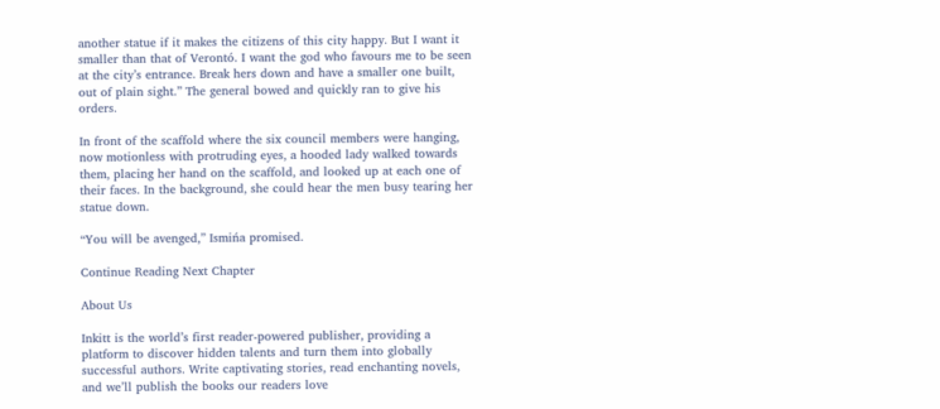another statue if it makes the citizens of this city happy. But I want it smaller than that of Verontó. I want the god who favours me to be seen at the city’s entrance. Break hers down and have a smaller one built, out of plain sight.” The general bowed and quickly ran to give his orders.

In front of the scaffold where the six council members were hanging, now motionless with protruding eyes, a hooded lady walked towards them, placing her hand on the scaffold, and looked up at each one of their faces. In the background, she could hear the men busy tearing her statue down.

“You will be avenged,” Ismińa promised.

Continue Reading Next Chapter

About Us

Inkitt is the world’s first reader-powered publisher, providing a platform to discover hidden talents and turn them into globally successful authors. Write captivating stories, read enchanting novels, and we’ll publish the books our readers love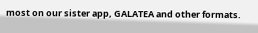most on our sister app, GALATEA and other formats.